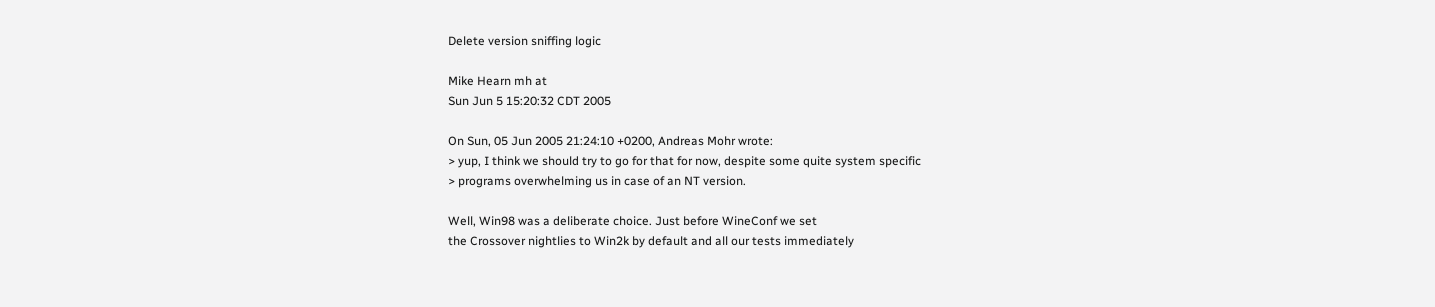Delete version sniffing logic

Mike Hearn mh at
Sun Jun 5 15:20:32 CDT 2005

On Sun, 05 Jun 2005 21:24:10 +0200, Andreas Mohr wrote:
> yup, I think we should try to go for that for now, despite some quite system specific
> programs overwhelming us in case of an NT version.

Well, Win98 was a deliberate choice. Just before WineConf we set
the Crossover nightlies to Win2k by default and all our tests immediately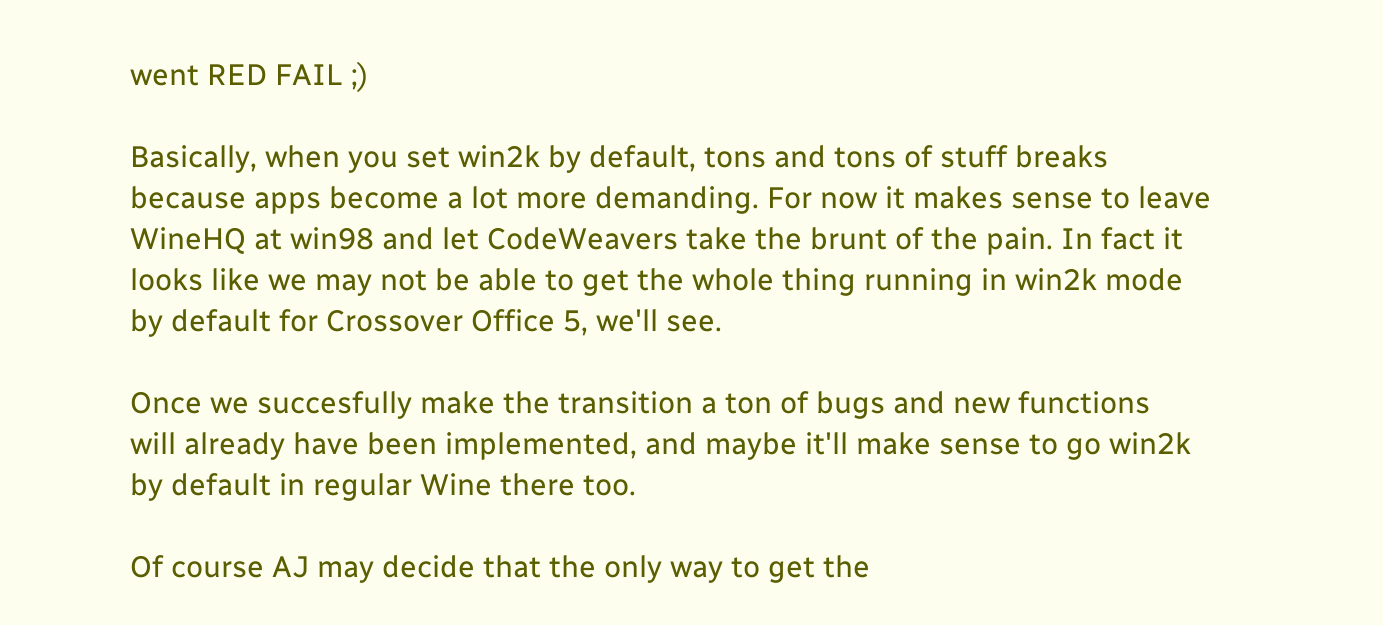went RED FAIL ;)

Basically, when you set win2k by default, tons and tons of stuff breaks
because apps become a lot more demanding. For now it makes sense to leave
WineHQ at win98 and let CodeWeavers take the brunt of the pain. In fact it
looks like we may not be able to get the whole thing running in win2k mode
by default for Crossover Office 5, we'll see.

Once we succesfully make the transition a ton of bugs and new functions
will already have been implemented, and maybe it'll make sense to go win2k
by default in regular Wine there too.

Of course AJ may decide that the only way to get the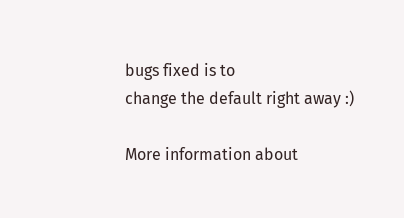bugs fixed is to
change the default right away :)

More information about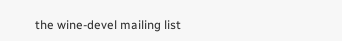the wine-devel mailing list